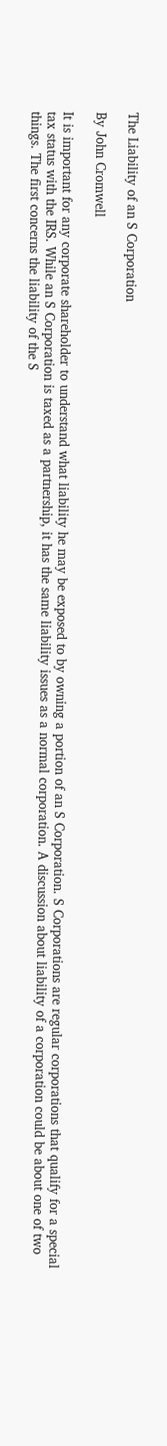The Liability of an S Corporation

By John Cromwell

It is important for any corporate shareholder to understand what liability he may be exposed to by owning a portion of an S Corporation. S Corporations are regular corporations that qualify for a special tax status with the IRS. While an S Corporation is taxed as a partnership, it has the same liability issues as a normal corporation. A discussion about liability of a corporation could be about one of two things. The first concerns the liability of the S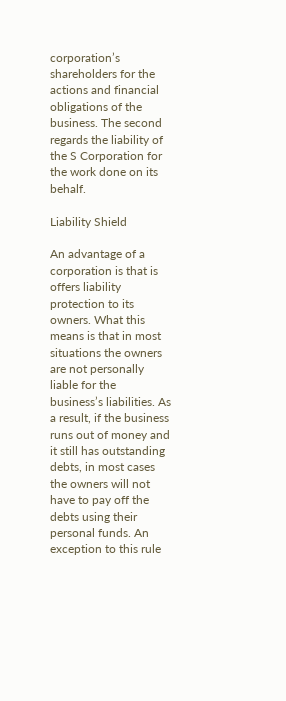corporation’s shareholders for the actions and financial obligations of the business. The second regards the liability of the S Corporation for the work done on its behalf.

Liability Shield

An advantage of a corporation is that is offers liability protection to its owners. What this means is that in most situations the owners are not personally liable for the business’s liabilities. As a result, if the business runs out of money and it still has outstanding debts, in most cases the owners will not have to pay off the debts using their personal funds. An exception to this rule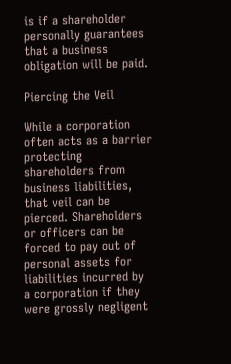is if a shareholder personally guarantees that a business obligation will be paid.

Piercing the Veil

While a corporation often acts as a barrier protecting shareholders from business liabilities, that veil can be pierced. Shareholders or officers can be forced to pay out of personal assets for liabilities incurred by a corporation if they were grossly negligent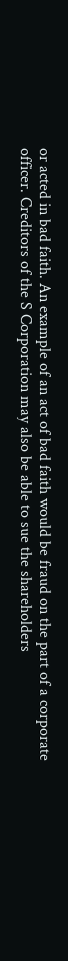or acted in bad faith. An example of an act of bad faith would be fraud on the part of a corporate officer. Creditors of the S Corporation may also be able to sue the shareholders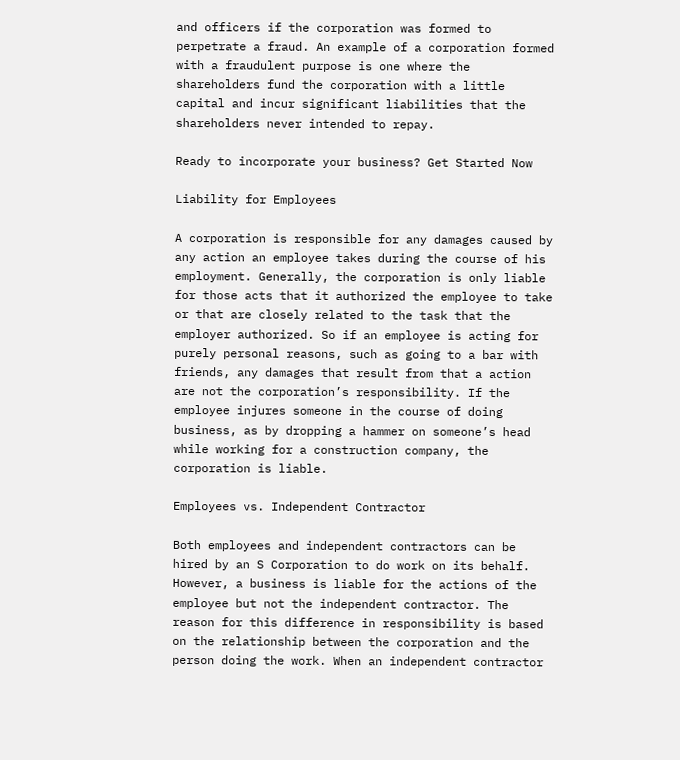and officers if the corporation was formed to perpetrate a fraud. An example of a corporation formed with a fraudulent purpose is one where the shareholders fund the corporation with a little capital and incur significant liabilities that the shareholders never intended to repay.

Ready to incorporate your business? Get Started Now

Liability for Employees

A corporation is responsible for any damages caused by any action an employee takes during the course of his employment. Generally, the corporation is only liable for those acts that it authorized the employee to take or that are closely related to the task that the employer authorized. So if an employee is acting for purely personal reasons, such as going to a bar with friends, any damages that result from that a action are not the corporation’s responsibility. If the employee injures someone in the course of doing business, as by dropping a hammer on someone’s head while working for a construction company, the corporation is liable.

Employees vs. Independent Contractor

Both employees and independent contractors can be hired by an S Corporation to do work on its behalf. However, a business is liable for the actions of the employee but not the independent contractor. The reason for this difference in responsibility is based on the relationship between the corporation and the person doing the work. When an independent contractor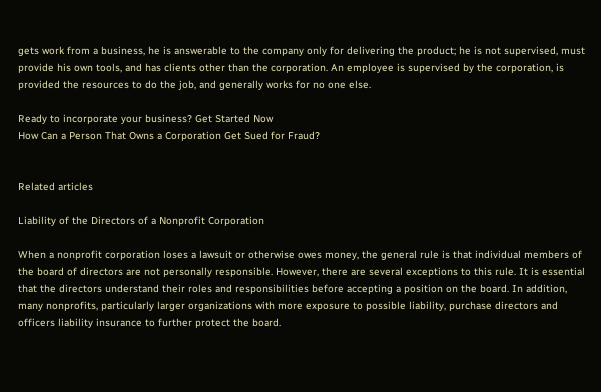gets work from a business, he is answerable to the company only for delivering the product; he is not supervised, must provide his own tools, and has clients other than the corporation. An employee is supervised by the corporation, is provided the resources to do the job, and generally works for no one else.

Ready to incorporate your business? Get Started Now
How Can a Person That Owns a Corporation Get Sued for Fraud?


Related articles

Liability of the Directors of a Nonprofit Corporation

When a nonprofit corporation loses a lawsuit or otherwise owes money, the general rule is that individual members of the board of directors are not personally responsible. However, there are several exceptions to this rule. It is essential that the directors understand their roles and responsibilities before accepting a position on the board. In addition, many nonprofits, particularly larger organizations with more exposure to possible liability, purchase directors and officers liability insurance to further protect the board.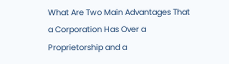What Are Two Main Advantages That a Corporation Has Over a Proprietorship and a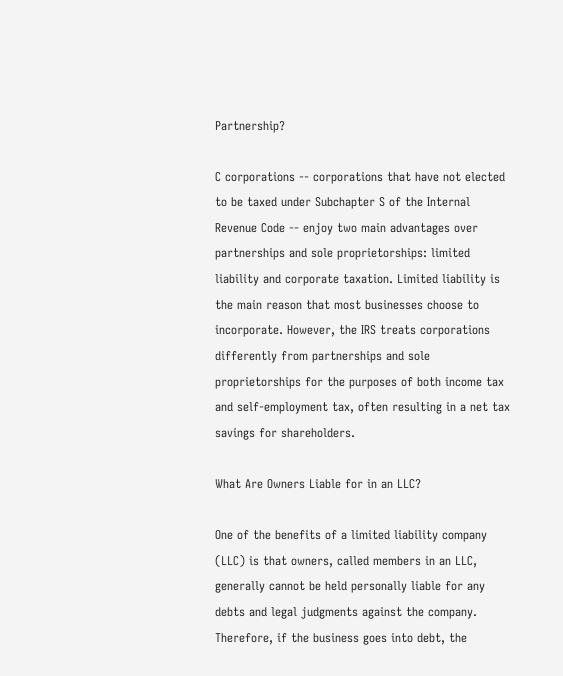Partnership?

C corporations -- corporations that have not elected to be taxed under Subchapter S of the Internal Revenue Code -- enjoy two main advantages over partnerships and sole proprietorships: limited liability and corporate taxation. Limited liability is the main reason that most businesses choose to incorporate. However, the IRS treats corporations differently from partnerships and sole proprietorships for the purposes of both income tax and self-employment tax, often resulting in a net tax savings for shareholders.

What Are Owners Liable for in an LLC?

One of the benefits of a limited liability company (LLC) is that owners, called members in an LLC, generally cannot be held personally liable for any debts and legal judgments against the company. Therefore, if the business goes into debt, the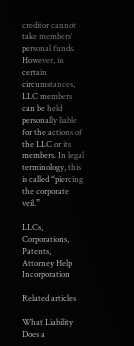creditor cannot take members' personal funds. However, in certain circumstances, LLC members can be held personally liable for the actions of the LLC or its members. In legal terminology, this is called “piercing the corporate veil.”

LLCs, Corporations, Patents, Attorney Help Incorporation

Related articles

What Liability Does a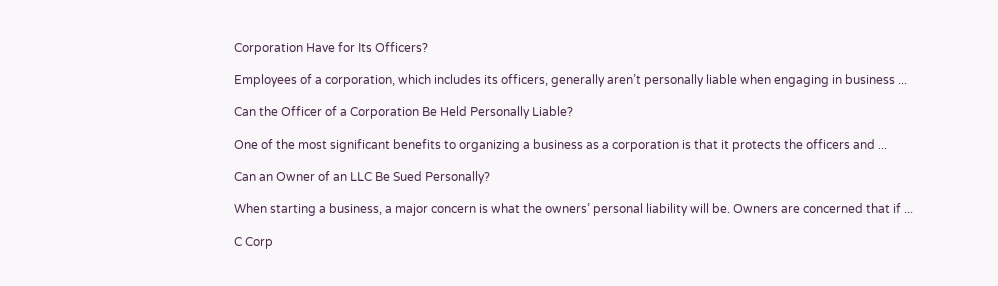Corporation Have for Its Officers?

Employees of a corporation, which includes its officers, generally aren’t personally liable when engaging in business ...

Can the Officer of a Corporation Be Held Personally Liable?

One of the most significant benefits to organizing a business as a corporation is that it protects the officers and ...

Can an Owner of an LLC Be Sued Personally?

When starting a business, a major concern is what the owners’ personal liability will be. Owners are concerned that if ...

C Corp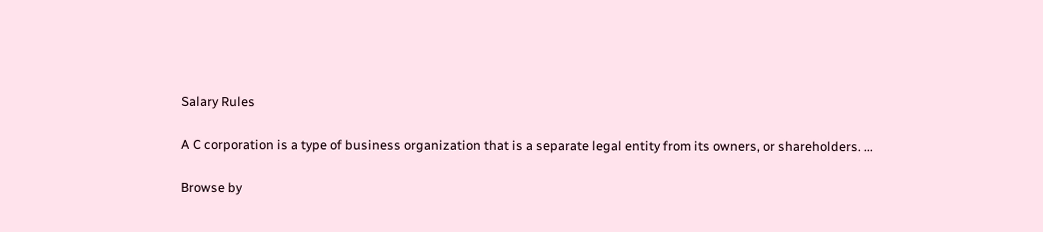Salary Rules

A C corporation is a type of business organization that is a separate legal entity from its owners, or shareholders. ...

Browse by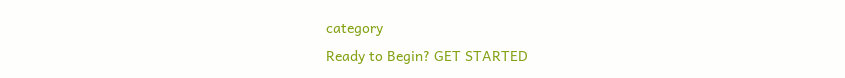category
Ready to Begin? GET STARTED